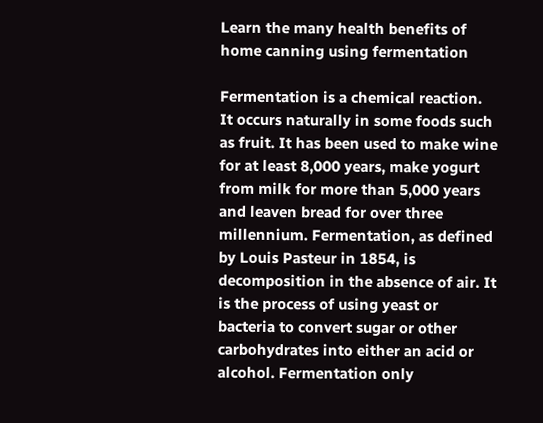Learn the many health benefits of home canning using fermentation

Fermentation is a chemical reaction. It occurs naturally in some foods such as fruit. It has been used to make wine for at least 8,000 years, make yogurt from milk for more than 5,000 years and leaven bread for over three millennium. Fermentation, as defined by Louis Pasteur in 1854, is decomposition in the absence of air. It is the process of using yeast or bacteria to convert sugar or other carbohydrates into either an acid or alcohol. Fermentation only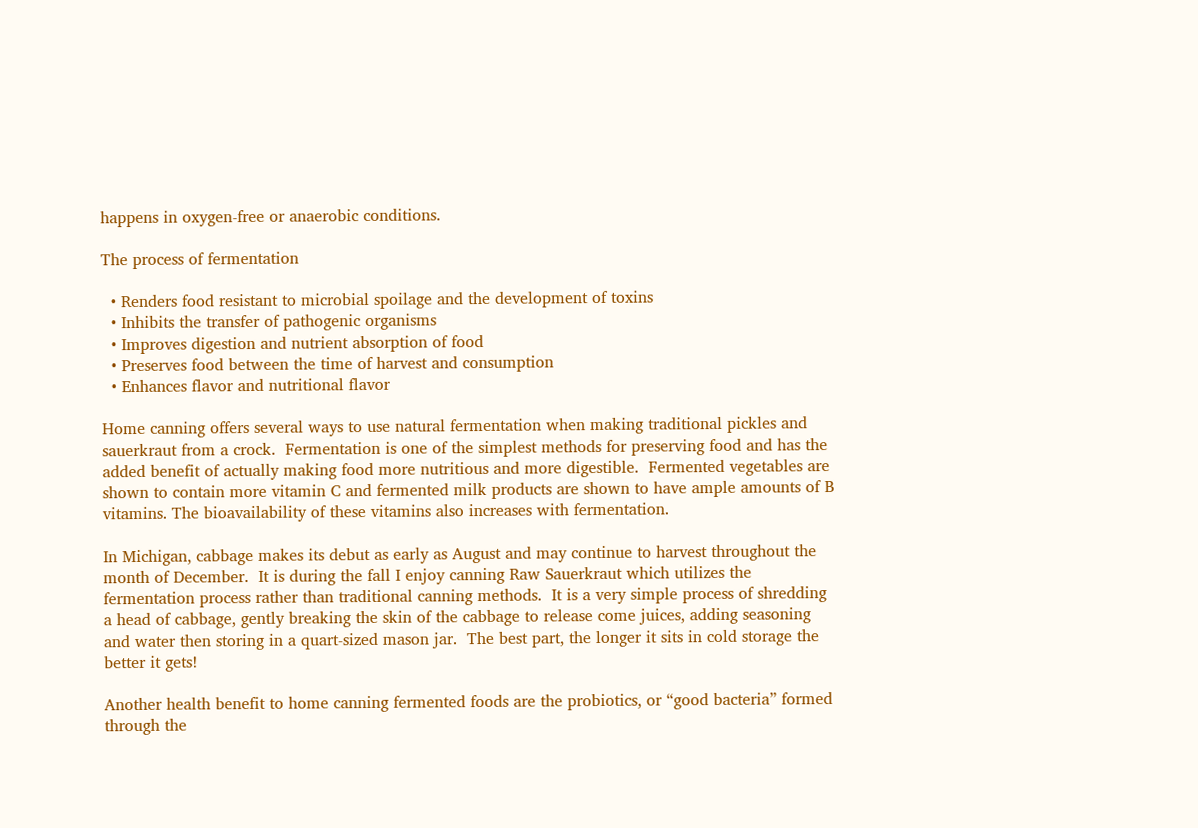happens in oxygen-free or anaerobic conditions.

The process of fermentation

  • Renders food resistant to microbial spoilage and the development of toxins
  • Inhibits the transfer of pathogenic organisms
  • Improves digestion and nutrient absorption of food
  • Preserves food between the time of harvest and consumption
  • Enhances flavor and nutritional flavor

Home canning offers several ways to use natural fermentation when making traditional pickles and sauerkraut from a crock.  Fermentation is one of the simplest methods for preserving food and has the added benefit of actually making food more nutritious and more digestible.  Fermented vegetables are shown to contain more vitamin C and fermented milk products are shown to have ample amounts of B vitamins. The bioavailability of these vitamins also increases with fermentation.

In Michigan, cabbage makes its debut as early as August and may continue to harvest throughout the month of December.  It is during the fall I enjoy canning Raw Sauerkraut which utilizes the fermentation process rather than traditional canning methods.  It is a very simple process of shredding a head of cabbage, gently breaking the skin of the cabbage to release come juices, adding seasoning and water then storing in a quart-sized mason jar.  The best part, the longer it sits in cold storage the better it gets!

Another health benefit to home canning fermented foods are the probiotics, or “good bacteria” formed through the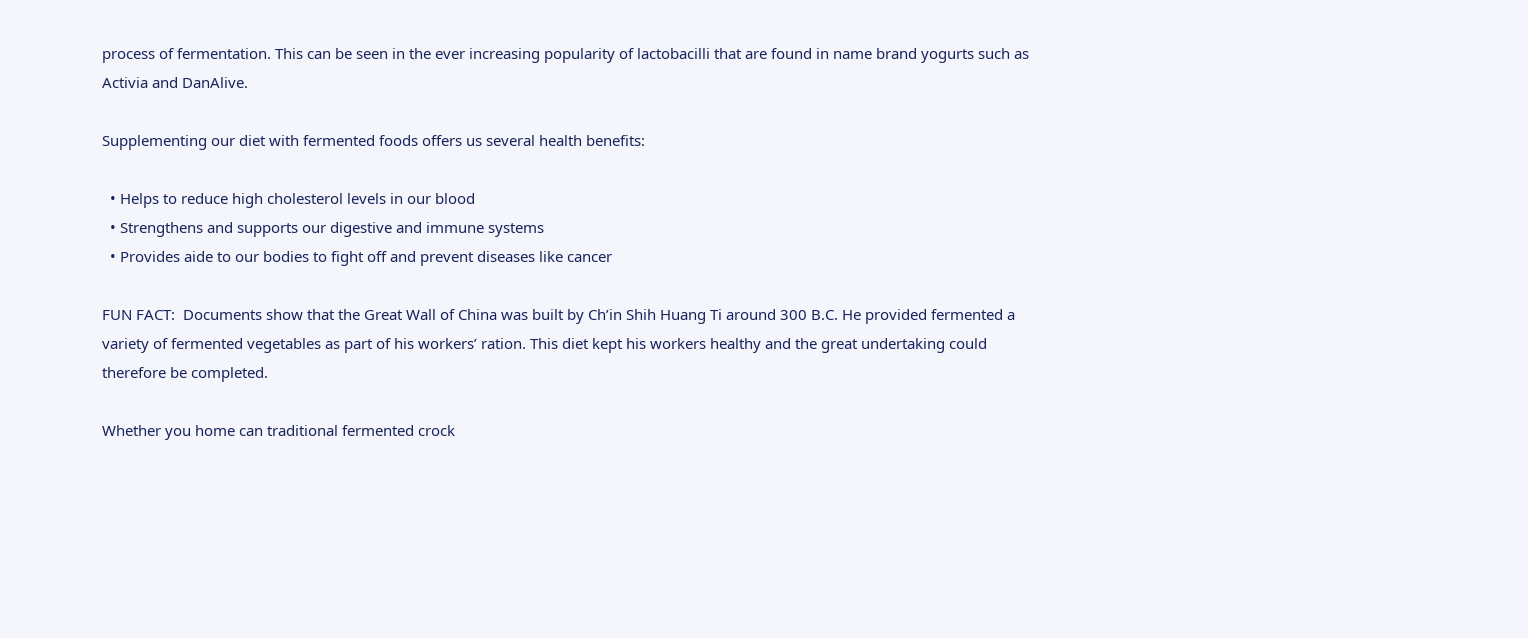process of fermentation. This can be seen in the ever increasing popularity of lactobacilli that are found in name brand yogurts such as Activia and DanAlive.

Supplementing our diet with fermented foods offers us several health benefits:

  • Helps to reduce high cholesterol levels in our blood
  • Strengthens and supports our digestive and immune systems
  • Provides aide to our bodies to fight off and prevent diseases like cancer

FUN FACT:  Documents show that the Great Wall of China was built by Ch’in Shih Huang Ti around 300 B.C. He provided fermented a variety of fermented vegetables as part of his workers’ ration. This diet kept his workers healthy and the great undertaking could therefore be completed.

Whether you home can traditional fermented crock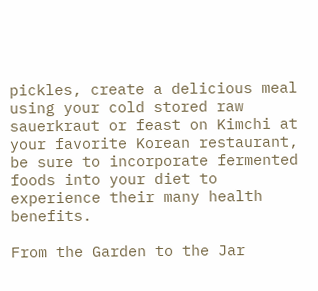pickles, create a delicious meal using your cold stored raw sauerkraut or feast on Kimchi at your favorite Korean restaurant, be sure to incorporate fermented foods into your diet to experience their many health benefits.

From the Garden to the Jar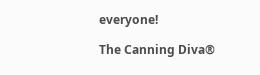everyone!

The Canning Diva®